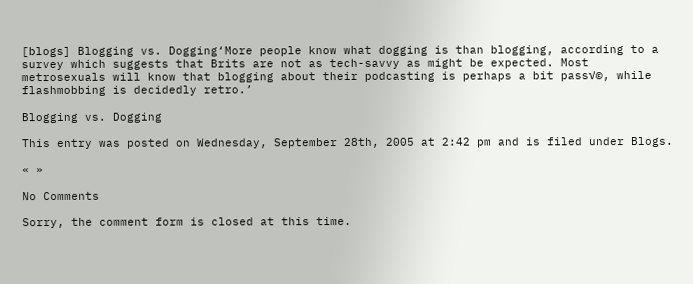[blogs] Blogging vs. Dogging‘More people know what dogging is than blogging, according to a survey which suggests that Brits are not as tech-savvy as might be expected. Most metrosexuals will know that blogging about their podcasting is perhaps a bit pass√©, while flashmobbing is decidedly retro.’

Blogging vs. Dogging

This entry was posted on Wednesday, September 28th, 2005 at 2:42 pm and is filed under Blogs.

« »

No Comments

Sorry, the comment form is closed at this time.